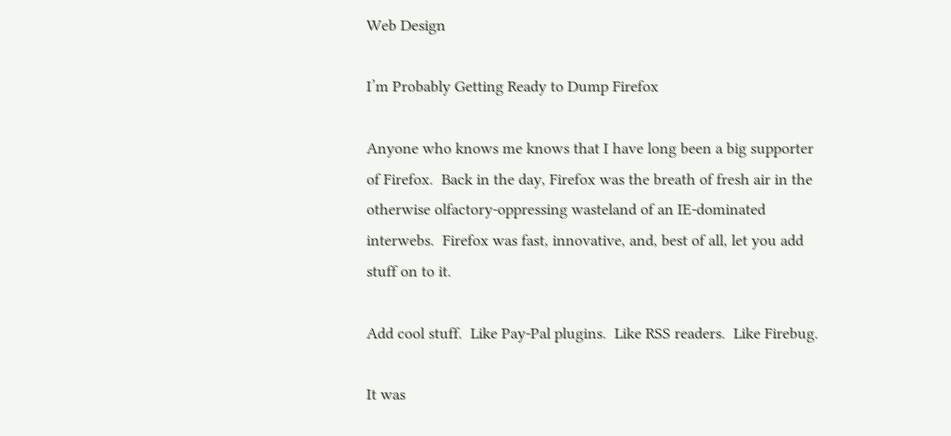Web Design

I’m Probably Getting Ready to Dump Firefox

Anyone who knows me knows that I have long been a big supporter of Firefox.  Back in the day, Firefox was the breath of fresh air in the otherwise olfactory-oppressing wasteland of an IE-dominated interwebs.  Firefox was fast, innovative, and, best of all, let you add stuff on to it.

Add cool stuff.  Like Pay-Pal plugins.  Like RSS readers.  Like Firebug.

It was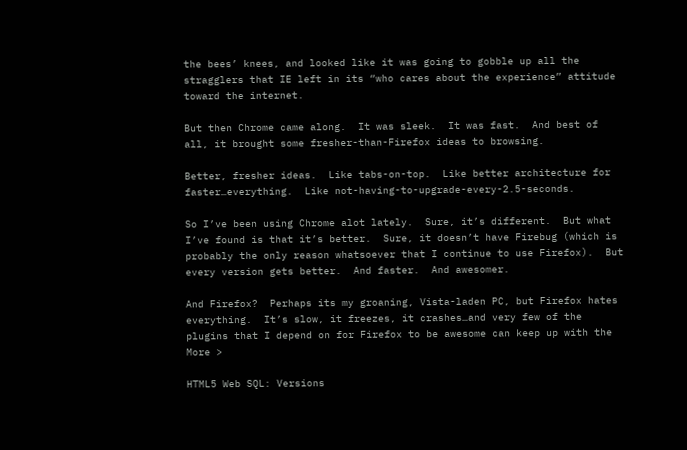the bees’ knees, and looked like it was going to gobble up all the stragglers that IE left in its “who cares about the experience” attitude toward the internet.

But then Chrome came along.  It was sleek.  It was fast.  And best of all, it brought some fresher-than-Firefox ideas to browsing.

Better, fresher ideas.  Like tabs-on-top.  Like better architecture for faster…everything.  Like not-having-to-upgrade-every-2.5-seconds.

So I’ve been using Chrome alot lately.  Sure, it’s different.  But what I’ve found is that it’s better.  Sure, it doesn’t have Firebug (which is probably the only reason whatsoever that I continue to use Firefox).  But every version gets better.  And faster.  And awesomer.

And Firefox?  Perhaps its my groaning, Vista-laden PC, but Firefox hates everything.  It’s slow, it freezes, it crashes…and very few of the plugins that I depend on for Firefox to be awesome can keep up with the More >

HTML5 Web SQL: Versions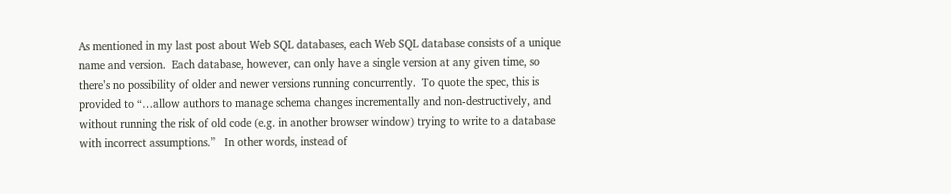As mentioned in my last post about Web SQL databases, each Web SQL database consists of a unique name and version.  Each database, however, can only have a single version at any given time, so there’s no possibility of older and newer versions running concurrently.  To quote the spec, this is provided to “…allow authors to manage schema changes incrementally and non-destructively, and without running the risk of old code (e.g. in another browser window) trying to write to a database with incorrect assumptions.”   In other words, instead of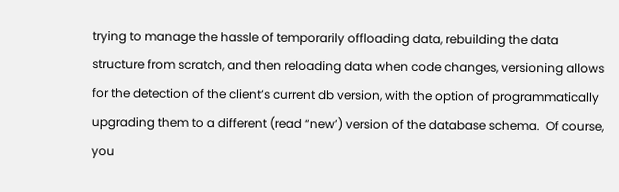trying to manage the hassle of temporarily offloading data, rebuilding the data structure from scratch, and then reloading data when code changes, versioning allows for the detection of the client’s current db version, with the option of programmatically upgrading them to a different (read “new’) version of the database schema.  Of course, you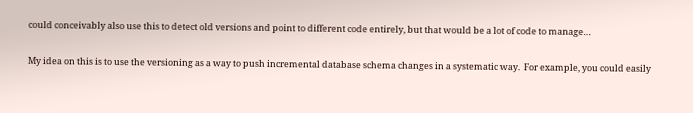could conceivably also use this to detect old versions and point to different code entirely, but that would be a lot of code to manage…

My idea on this is to use the versioning as a way to push incremental database schema changes in a systematic way.  For example, you could easily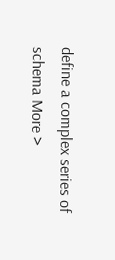define a complex series of schema More >